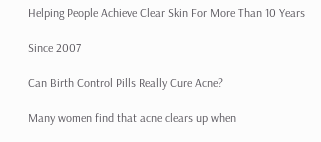Helping People Achieve Clear Skin For More Than 10 Years

Since 2007

Can Birth Control Pills Really Cure Acne?

Many women find that acne clears up when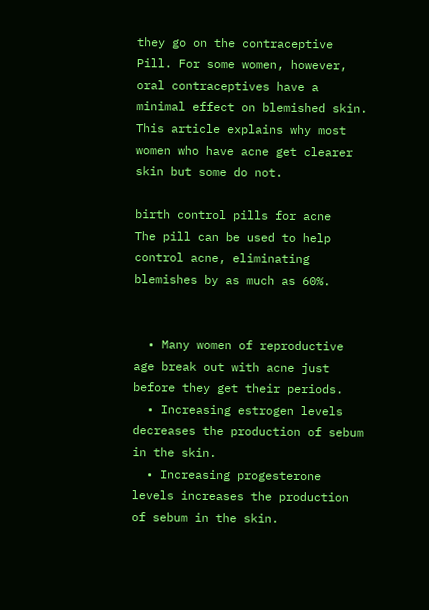they go on the contraceptive Pill. For some women, however, oral contraceptives have a minimal effect on blemished skin. This article explains why most women who have acne get clearer skin but some do not.

birth control pills for acne
The pill can be used to help control acne, eliminating blemishes by as much as 60%.


  • Many women of reproductive age break out with acne just before they get their periods.
  • Increasing estrogen levels decreases the production of sebum in the skin.
  • Increasing progesterone levels increases the production of sebum in the skin.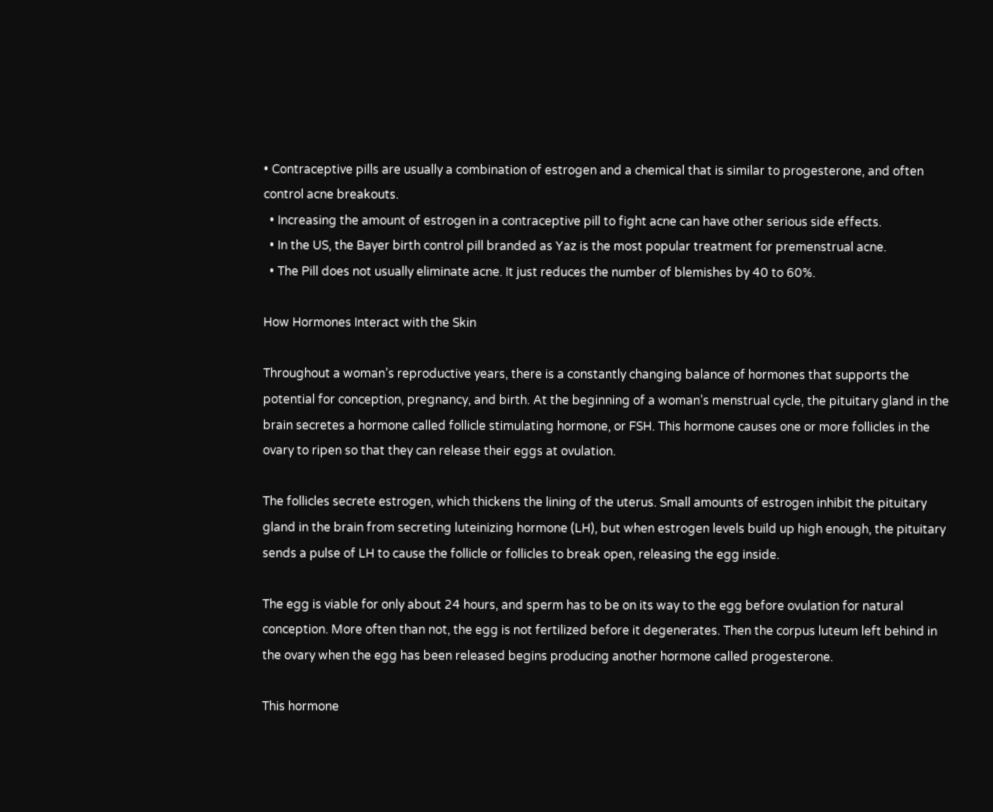• Contraceptive pills are usually a combination of estrogen and a chemical that is similar to progesterone, and often control acne breakouts.
  • Increasing the amount of estrogen in a contraceptive pill to fight acne can have other serious side effects.
  • In the US, the Bayer birth control pill branded as Yaz is the most popular treatment for premenstrual acne.
  • The Pill does not usually eliminate acne. It just reduces the number of blemishes by 40 to 60%.

How Hormones Interact with the Skin

Throughout a woman’s reproductive years, there is a constantly changing balance of hormones that supports the potential for conception, pregnancy, and birth. At the beginning of a woman’s menstrual cycle, the pituitary gland in the brain secretes a hormone called follicle stimulating hormone, or FSH. This hormone causes one or more follicles in the ovary to ripen so that they can release their eggs at ovulation.

The follicles secrete estrogen, which thickens the lining of the uterus. Small amounts of estrogen inhibit the pituitary gland in the brain from secreting luteinizing hormone (LH), but when estrogen levels build up high enough, the pituitary sends a pulse of LH to cause the follicle or follicles to break open, releasing the egg inside.

The egg is viable for only about 24 hours, and sperm has to be on its way to the egg before ovulation for natural conception. More often than not, the egg is not fertilized before it degenerates. Then the corpus luteum left behind in the ovary when the egg has been released begins producing another hormone called progesterone.

This hormone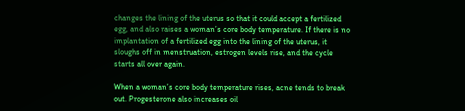changes the lining of the uterus so that it could accept a fertilized egg, and also raises a woman’s core body temperature. If there is no implantation of a fertilized egg into the lining of the uterus, it sloughs off in menstruation, estrogen levels rise, and the cycle starts all over again.

When a woman’s core body temperature rises, acne tends to break out. Progesterone also increases oil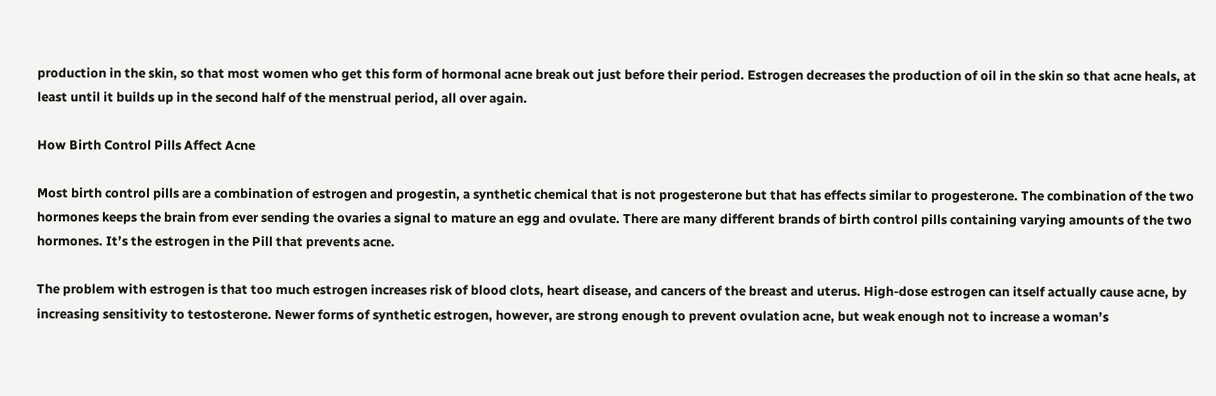production in the skin, so that most women who get this form of hormonal acne break out just before their period. Estrogen decreases the production of oil in the skin so that acne heals, at least until it builds up in the second half of the menstrual period, all over again.

How Birth Control Pills Affect Acne

Most birth control pills are a combination of estrogen and progestin, a synthetic chemical that is not progesterone but that has effects similar to progesterone. The combination of the two hormones keeps the brain from ever sending the ovaries a signal to mature an egg and ovulate. There are many different brands of birth control pills containing varying amounts of the two hormones. It’s the estrogen in the Pill that prevents acne.

The problem with estrogen is that too much estrogen increases risk of blood clots, heart disease, and cancers of the breast and uterus. High-dose estrogen can itself actually cause acne, by increasing sensitivity to testosterone. Newer forms of synthetic estrogen, however, are strong enough to prevent ovulation acne, but weak enough not to increase a woman’s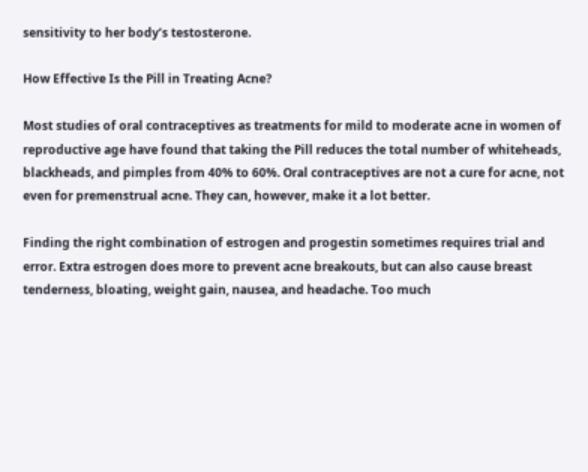sensitivity to her body’s testosterone.

How Effective Is the Pill in Treating Acne?

Most studies of oral contraceptives as treatments for mild to moderate acne in women of reproductive age have found that taking the Pill reduces the total number of whiteheads, blackheads, and pimples from 40% to 60%. Oral contraceptives are not a cure for acne, not even for premenstrual acne. They can, however, make it a lot better.

Finding the right combination of estrogen and progestin sometimes requires trial and error. Extra estrogen does more to prevent acne breakouts, but can also cause breast tenderness, bloating, weight gain, nausea, and headache. Too much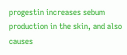progestin increases sebum production in the skin, and also causes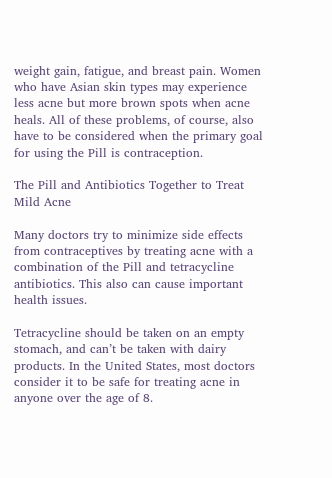weight gain, fatigue, and breast pain. Women who have Asian skin types may experience less acne but more brown spots when acne heals. All of these problems, of course, also have to be considered when the primary goal for using the Pill is contraception.

The Pill and Antibiotics Together to Treat Mild Acne

Many doctors try to minimize side effects from contraceptives by treating acne with a combination of the Pill and tetracycline antibiotics. This also can cause important health issues.

Tetracycline should be taken on an empty stomach, and can’t be taken with dairy products. In the United States, most doctors consider it to be safe for treating acne in anyone over the age of 8.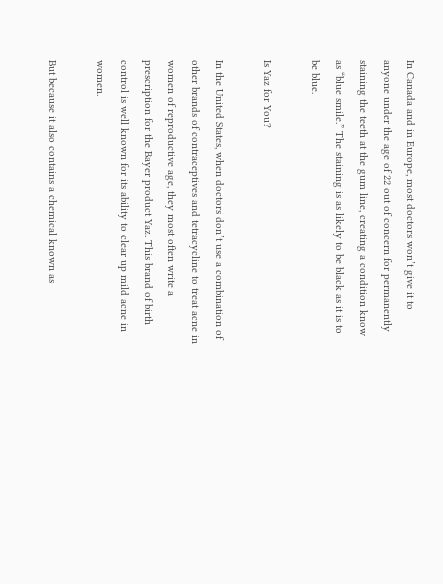In Canada and in Europe, most doctors won’t give it to anyone under the age of 22 out of concern for permanently staining the teeth at the gum line, creating a condition know as “blue smile.” The staining is as likely to be black as it is to be blue.

Is Yaz for You?

In the United States, when doctors don’t use a combination of other brands of contraceptives and tetracycline to treat acne in women of reproductive age, they most often write a prescription for the Bayer product Yaz. This brand of birth control is well known for its ability to clear up mild acne in women.

But because it also contains a chemical known as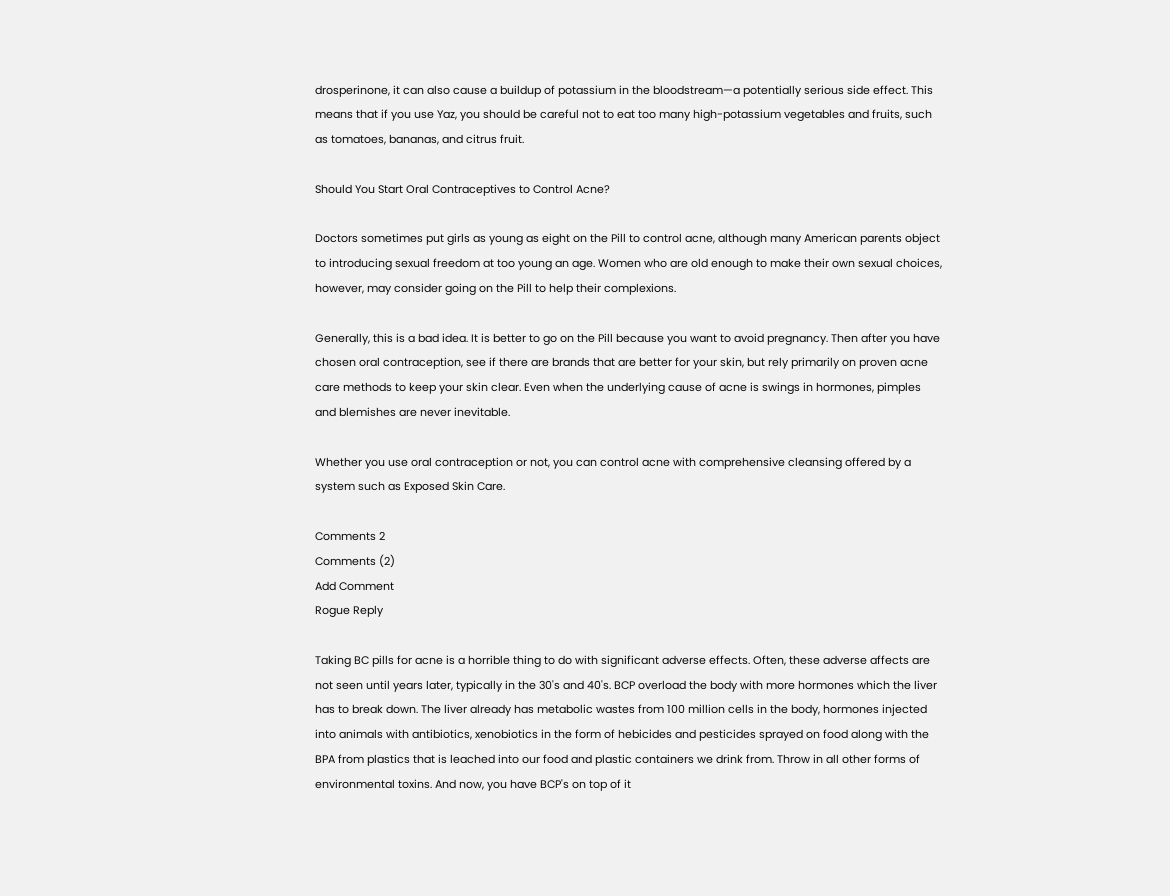drosperinone, it can also cause a buildup of potassium in the bloodstream—a potentially serious side effect. This means that if you use Yaz, you should be careful not to eat too many high-potassium vegetables and fruits, such as tomatoes, bananas, and citrus fruit.

Should You Start Oral Contraceptives to Control Acne?

Doctors sometimes put girls as young as eight on the Pill to control acne, although many American parents object to introducing sexual freedom at too young an age. Women who are old enough to make their own sexual choices, however, may consider going on the Pill to help their complexions.

Generally, this is a bad idea. It is better to go on the Pill because you want to avoid pregnancy. Then after you have chosen oral contraception, see if there are brands that are better for your skin, but rely primarily on proven acne care methods to keep your skin clear. Even when the underlying cause of acne is swings in hormones, pimples and blemishes are never inevitable.

Whether you use oral contraception or not, you can control acne with comprehensive cleansing offered by a system such as Exposed Skin Care.

Comments 2
Comments (2)
Add Comment
Rogue Reply

Taking BC pills for acne is a horrible thing to do with significant adverse effects. Often, these adverse affects are not seen until years later, typically in the 30's and 40's. BCP overload the body with more hormones which the liver has to break down. The liver already has metabolic wastes from 100 million cells in the body, hormones injected into animals with antibiotics, xenobiotics in the form of hebicides and pesticides sprayed on food along with the BPA from plastics that is leached into our food and plastic containers we drink from. Throw in all other forms of environmental toxins. And now, you have BCP's on top of it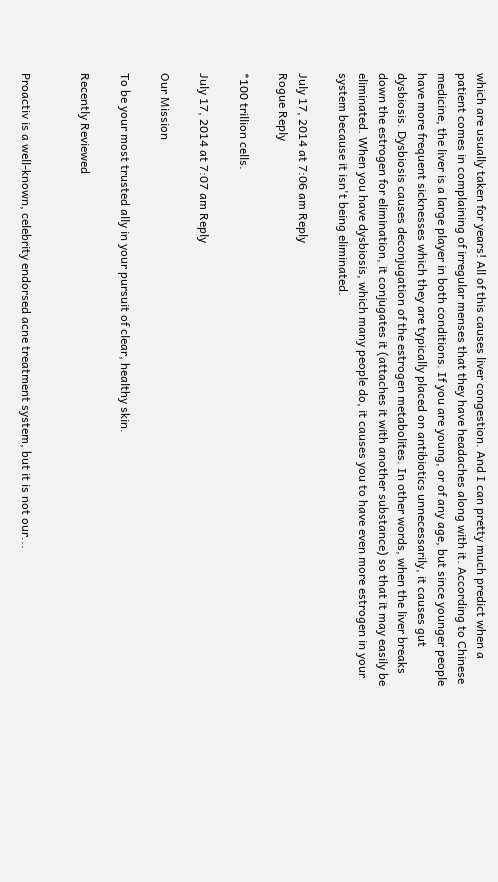which are usually taken for years! All of this causes liver congestion. And I can pretty much predict when a patient comes in complaining of irregular menses that they have headaches along with it. According to Chinese medicine, the liver is a large player in both conditions. If you are young, or of any age, but since younger people have more frequent sicknesses which they are typically placed on antibiotics unnecessarily, it causes gut dysbiosis. Dysbiosis causes deconjugation of the estrogen metabolites. In other words, when the liver breaks down the estrogen for elimination, it conjugates it (attaches it with another substance) so that it may easily be eliminated. When you have dysbiosis, which many people do, it causes you to have even more estrogen in your system because it isn't being eliminated.

July 17, 2014 at 7:06 am Reply
Rogue Reply

*100 trillion cells.

July 17, 2014 at 7:07 am Reply

Our Mission

To be your most trusted ally in your pursuit of clear, healthy skin.

Recently Reviewed


Proactiv is a well-known, celebrity endorsed acne treatment system, but it is not our...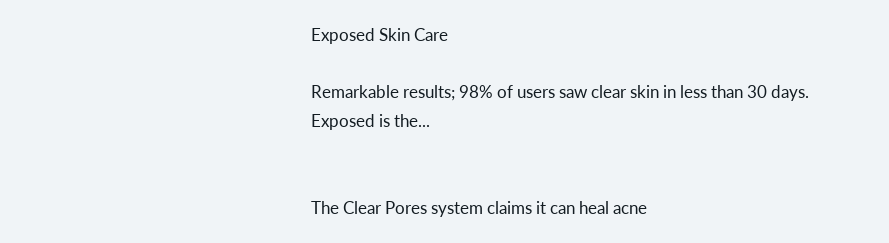Exposed Skin Care

Remarkable results; 98% of users saw clear skin in less than 30 days. Exposed is the...


The Clear Pores system claims it can heal acne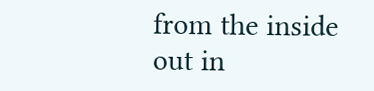from the inside out in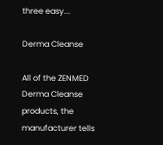three easy...

Derma Cleanse

All of the ZENMED Derma Cleanse products, the manufacturer tells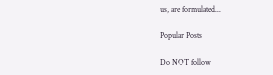us, are formulated...

Popular Posts

Do NOT follow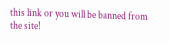this link or you will be banned from the site!